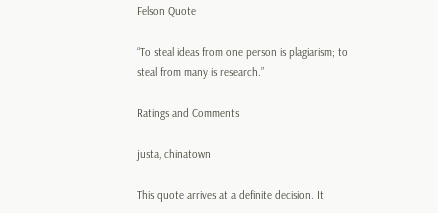Felson Quote

“To steal ideas from one person is plagiarism; to steal from many is research.”

Ratings and Comments

justa, chinatown

This quote arrives at a definite decision. It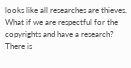looks like all researches are thieves. What if we are respectful for the copyrights and have a research? There is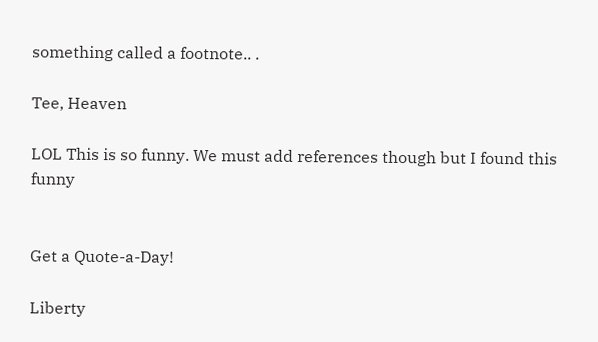something called a footnote.. .

Tee, Heaven

LOL This is so funny. We must add references though but I found this funny


Get a Quote-a-Day!

Liberty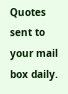Quotes sent to your mail box daily.